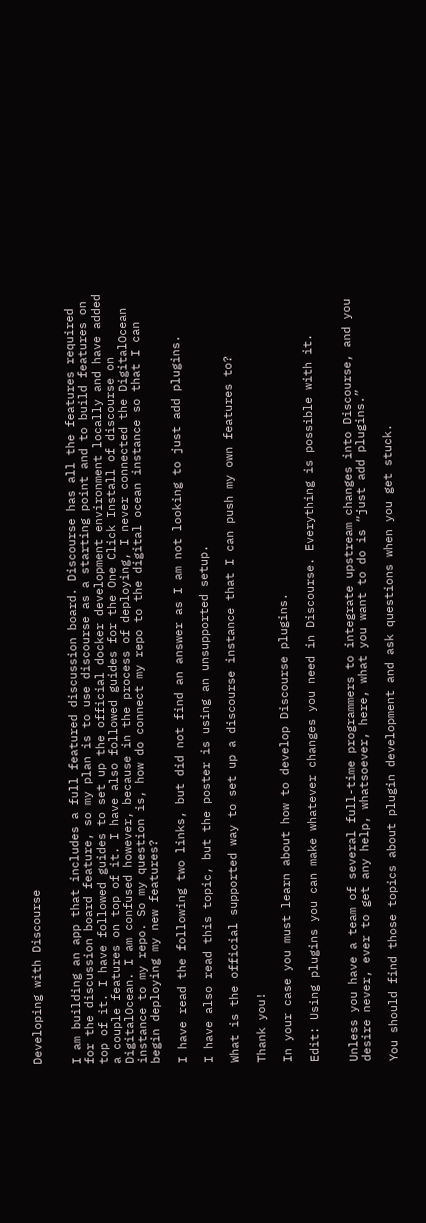Developing with Discourse


I am building an app that includes a full featured discussion board. Discourse has all the features required for the discussion board feature, so my plan is to use discourse as a starting point and to build features on top of it. I have followed guides to set up the official docker development environment locally and have added a couple features on top of it. I have also followed guides for the One Click Install of discourse on DigitalOcean. I am confused however, because in the process of deploying, I never connected the DigitalOcean instance to my repo. So my question is, how do connect my repo to the digital ocean instance so that I can begin deploying my new features?

I have read the following two links, but did not find an answer as I am not looking to just add plugins.

I have also read this topic, but the poster is using an unsupported setup.

What is the official supported way to set up a discourse instance that I can push my own features to?

Thank you!

In your case you must learn about how to develop Discourse plugins.

Edit: Using plugins you can make whatever changes you need in Discourse. Everything is possible with it.


Unless you have a team of several full-time programmers to integrate upstream changes into Discourse, and you desire never, ever to get any help, whatsoever, here, what you want to do is “just add plugins.”

You should find those topics about plugin development and ask questions when you get stuck.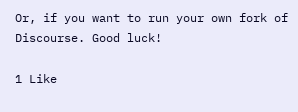Or, if you want to run your own fork of Discourse. Good luck!

1 Like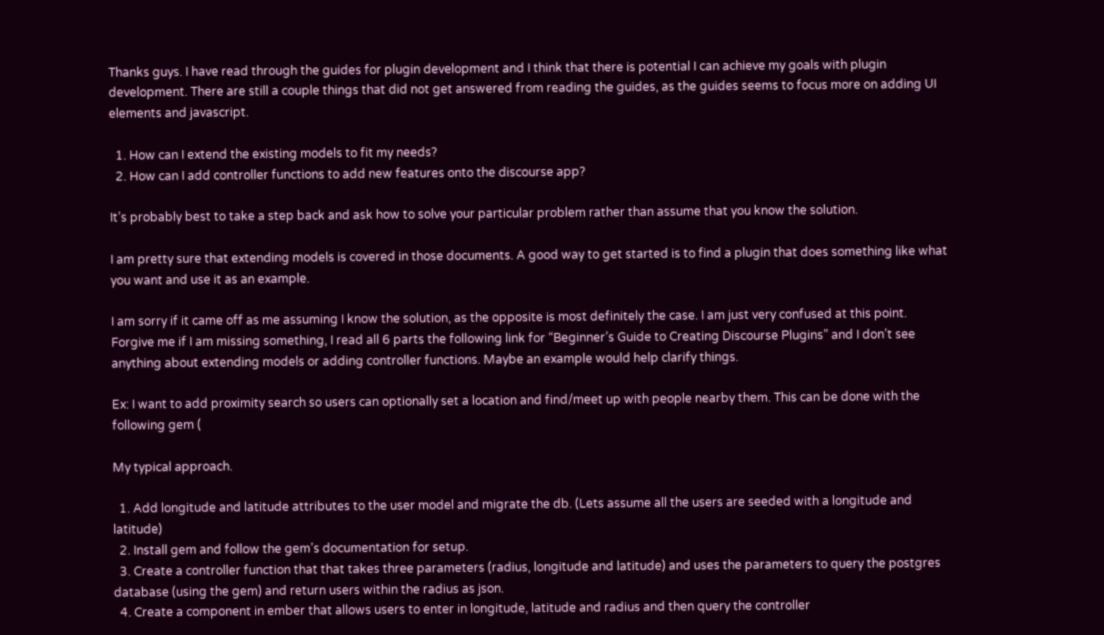Thanks guys. I have read through the guides for plugin development and I think that there is potential I can achieve my goals with plugin development. There are still a couple things that did not get answered from reading the guides, as the guides seems to focus more on adding UI elements and javascript.

  1. How can I extend the existing models to fit my needs?
  2. How can I add controller functions to add new features onto the discourse app?

It’s probably best to take a step back and ask how to solve your particular problem rather than assume that you know the solution.

I am pretty sure that extending models is covered in those documents. A good way to get started is to find a plugin that does something like what you want and use it as an example.

I am sorry if it came off as me assuming I know the solution, as the opposite is most definitely the case. I am just very confused at this point. Forgive me if I am missing something, I read all 6 parts the following link for “Beginner’s Guide to Creating Discourse Plugins” and I don’t see anything about extending models or adding controller functions. Maybe an example would help clarify things.

Ex: I want to add proximity search so users can optionally set a location and find/meet up with people nearby them. This can be done with the following gem (

My typical approach.

  1. Add longitude and latitude attributes to the user model and migrate the db. (Lets assume all the users are seeded with a longitude and latitude)
  2. Install gem and follow the gem’s documentation for setup.
  3. Create a controller function that that takes three parameters (radius, longitude and latitude) and uses the parameters to query the postgres database (using the gem) and return users within the radius as json.
  4. Create a component in ember that allows users to enter in longitude, latitude and radius and then query the controller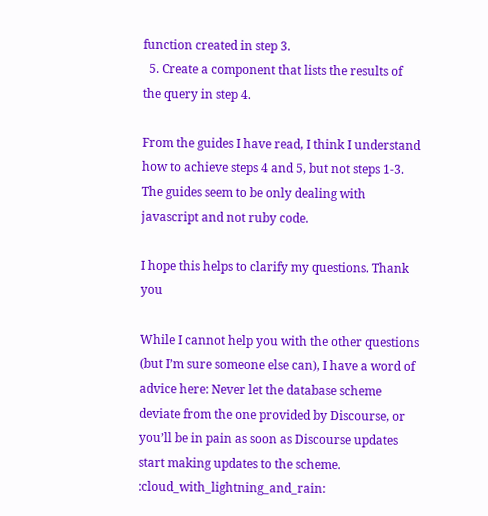function created in step 3.
  5. Create a component that lists the results of the query in step 4.

From the guides I have read, I think I understand how to achieve steps 4 and 5, but not steps 1-3. The guides seem to be only dealing with javascript and not ruby code.

I hope this helps to clarify my questions. Thank you

While I cannot help you with the other questions (but I’m sure someone else can), I have a word of advice here: Never let the database scheme deviate from the one provided by Discourse, or you’ll be in pain as soon as Discourse updates start making updates to the scheme. :cloud_with_lightning_and_rain: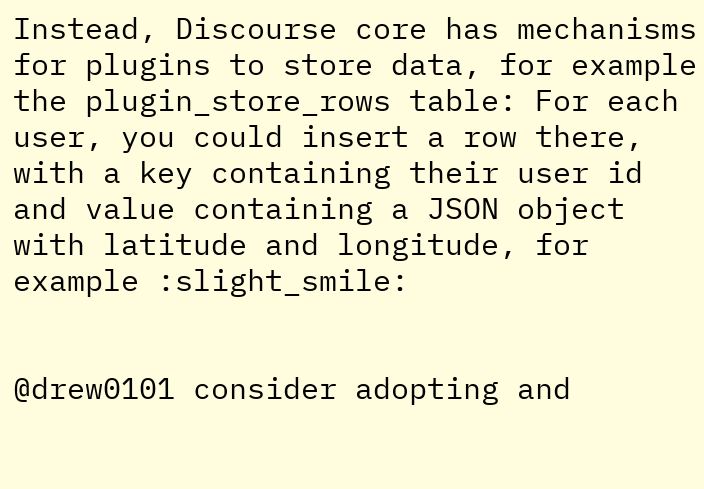Instead, Discourse core has mechanisms for plugins to store data, for example the plugin_store_rows table: For each user, you could insert a row there, with a key containing their user id and value containing a JSON object with latitude and longitude, for example :slight_smile:


@drew0101 consider adopting and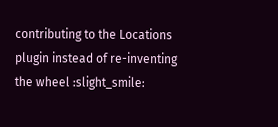contributing to the Locations plugin instead of re-inventing the wheel :slight_smile: